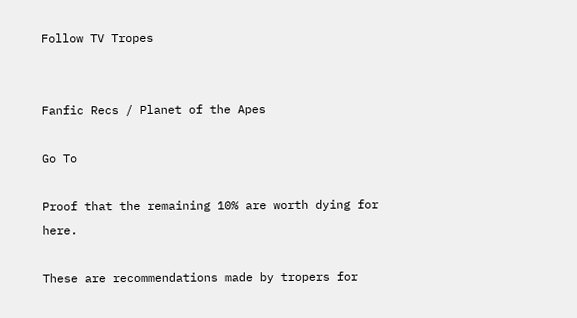Follow TV Tropes


Fanfic Recs / Planet of the Apes

Go To

Proof that the remaining 10% are worth dying for here.

These are recommendations made by tropers for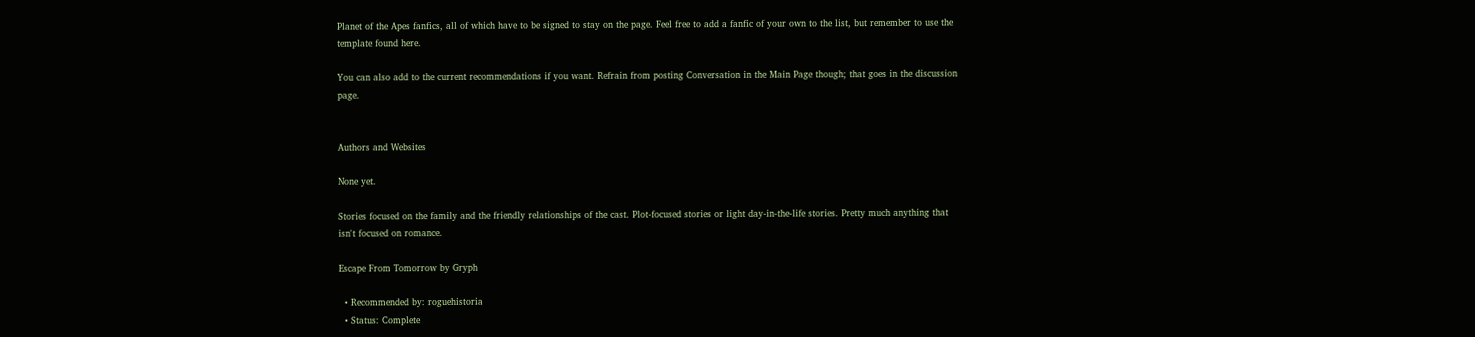Planet of the Apes fanfics, all of which have to be signed to stay on the page. Feel free to add a fanfic of your own to the list, but remember to use the template found here.

You can also add to the current recommendations if you want. Refrain from posting Conversation in the Main Page though; that goes in the discussion page.


Authors and Websites

None yet.

Stories focused on the family and the friendly relationships of the cast. Plot-focused stories or light day-in-the-life stories. Pretty much anything that isn't focused on romance.

Escape From Tomorrow by Gryph

  • Recommended by: roguehistoria
  • Status: Complete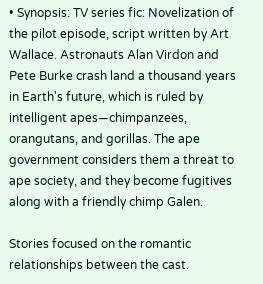• Synopsis: TV series fic: Novelization of the pilot episode, script written by Art Wallace. Astronauts Alan Virdon and Pete Burke crash land a thousand years in Earth's future, which is ruled by intelligent apes—chimpanzees, orangutans, and gorillas. The ape government considers them a threat to ape society, and they become fugitives along with a friendly chimp Galen.

Stories focused on the romantic relationships between the cast.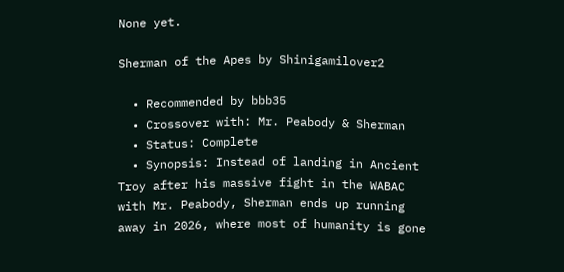None yet.

Sherman of the Apes by Shinigamilover2

  • Recommended by bbb35
  • Crossover with: Mr. Peabody & Sherman
  • Status: Complete
  • Synopsis: Instead of landing in Ancient Troy after his massive fight in the WABAC with Mr. Peabody, Sherman ends up running away in 2026, where most of humanity is gone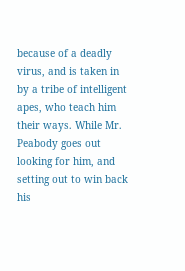because of a deadly virus, and is taken in by a tribe of intelligent apes, who teach him their ways. While Mr. Peabody goes out looking for him, and setting out to win back his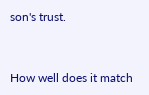son's trust.


How well does it match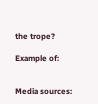the trope?

Example of:


Media sources: